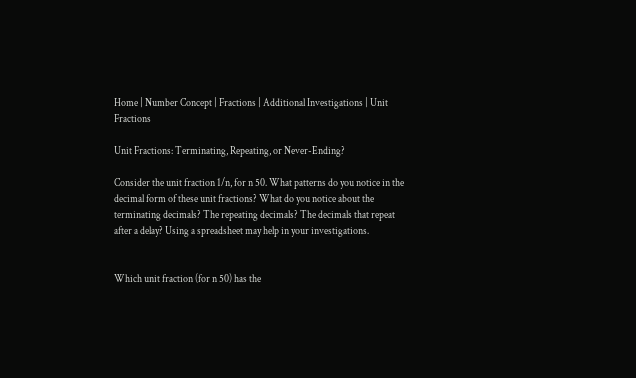Home | Number Concept | Fractions | Additional Investigations | Unit Fractions

Unit Fractions: Terminating, Repeating, or Never-Ending?

Consider the unit fraction 1/n, for n 50. What patterns do you notice in the decimal form of these unit fractions? What do you notice about the terminating decimals? The repeating decimals? The decimals that repeat after a delay? Using a spreadsheet may help in your investigations.


Which unit fraction (for n 50) has the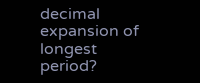decimal expansion of longest period?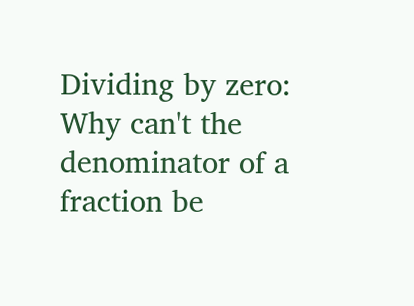Dividing by zero: Why can't the denominator of a fraction be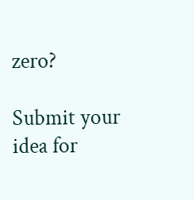zero?

Submit your idea for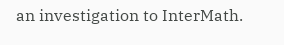an investigation to InterMath.